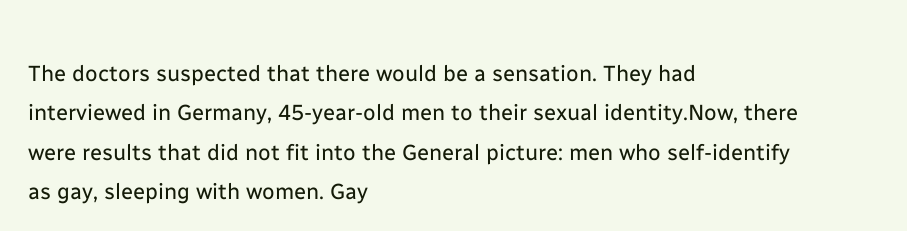The doctors suspected that there would be a sensation. They had interviewed in Germany, 45-year-old men to their sexual identity.Now, there were results that did not fit into the General picture: men who self-identify as gay, sleeping with women. Gay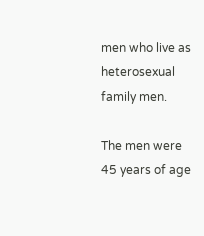men who live as heterosexual family men.

The men were 45 years of age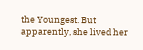the Youngest. But apparently, she lived her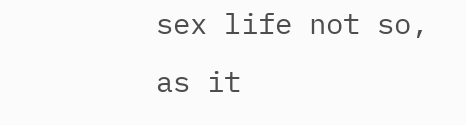sex life not so, as it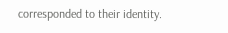corresponded to their identity.